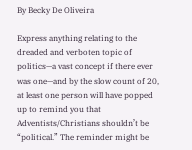By Becky De Oliveira

Express anything relating to the dreaded and verboten topic of politics—a vast concept if there ever was one—and by the slow count of 20, at least one person will have popped up to remind you that Adventists/Christians shouldn’t be “political.” The reminder might be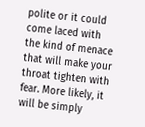polite or it could come laced with the kind of menace that will make your throat tighten with fear. More likely, it will be simply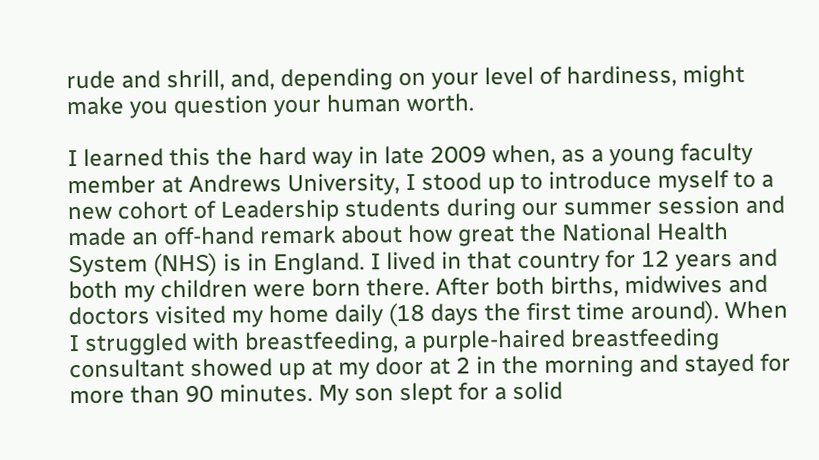rude and shrill, and, depending on your level of hardiness, might make you question your human worth.

I learned this the hard way in late 2009 when, as a young faculty member at Andrews University, I stood up to introduce myself to a new cohort of Leadership students during our summer session and made an off-hand remark about how great the National Health System (NHS) is in England. I lived in that country for 12 years and both my children were born there. After both births, midwives and doctors visited my home daily (18 days the first time around). When I struggled with breastfeeding, a purple-haired breastfeeding consultant showed up at my door at 2 in the morning and stayed for more than 90 minutes. My son slept for a solid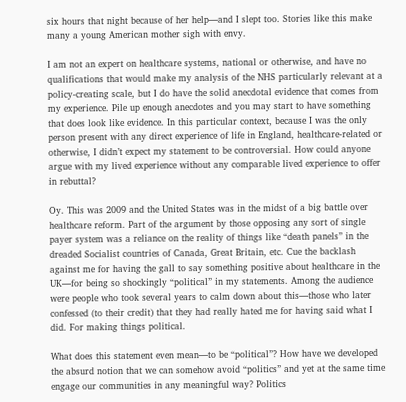six hours that night because of her help—and I slept too. Stories like this make many a young American mother sigh with envy.

I am not an expert on healthcare systems, national or otherwise, and have no qualifications that would make my analysis of the NHS particularly relevant at a policy-creating scale, but I do have the solid anecdotal evidence that comes from my experience. Pile up enough anecdotes and you may start to have something that does look like evidence. In this particular context, because I was the only person present with any direct experience of life in England, healthcare-related or otherwise, I didn’t expect my statement to be controversial. How could anyone argue with my lived experience without any comparable lived experience to offer in rebuttal?

Oy. This was 2009 and the United States was in the midst of a big battle over healthcare reform. Part of the argument by those opposing any sort of single payer system was a reliance on the reality of things like “death panels” in the dreaded Socialist countries of Canada, Great Britain, etc. Cue the backlash against me for having the gall to say something positive about healthcare in the UK—for being so shockingly “political” in my statements. Among the audience were people who took several years to calm down about this—those who later confessed (to their credit) that they had really hated me for having said what I did. For making things political.

What does this statement even mean—to be “political”? How have we developed the absurd notion that we can somehow avoid “politics” and yet at the same time engage our communities in any meaningful way? Politics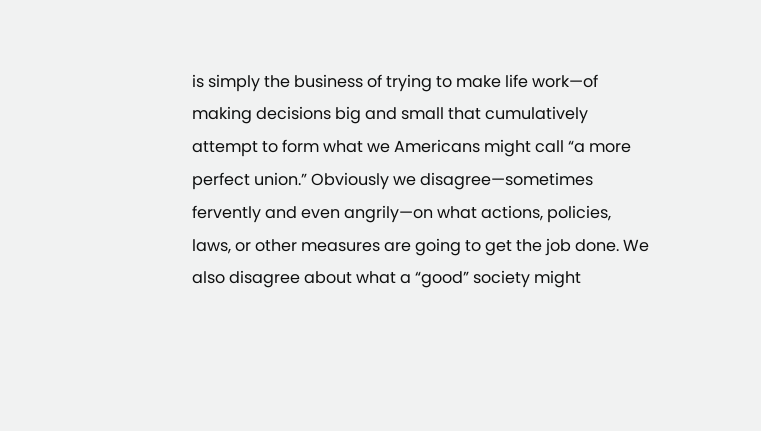is simply the business of trying to make life work—of making decisions big and small that cumulatively attempt to form what we Americans might call “a more perfect union.” Obviously we disagree—sometimes fervently and even angrily—on what actions, policies, laws, or other measures are going to get the job done. We also disagree about what a “good” society might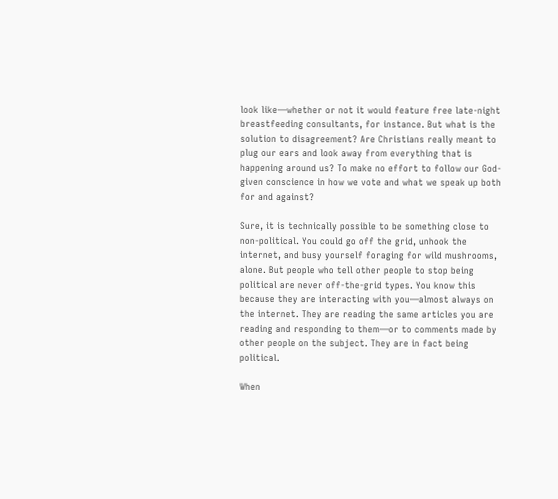look like—whether or not it would feature free late-night breastfeeding consultants, for instance. But what is the solution to disagreement? Are Christians really meant to plug our ears and look away from everything that is happening around us? To make no effort to follow our God-given conscience in how we vote and what we speak up both for and against?

Sure, it is technically possible to be something close to non-political. You could go off the grid, unhook the internet, and busy yourself foraging for wild mushrooms, alone. But people who tell other people to stop being political are never off-the-grid types. You know this because they are interacting with you—almost always on the internet. They are reading the same articles you are reading and responding to them—or to comments made by other people on the subject. They are in fact being political.

When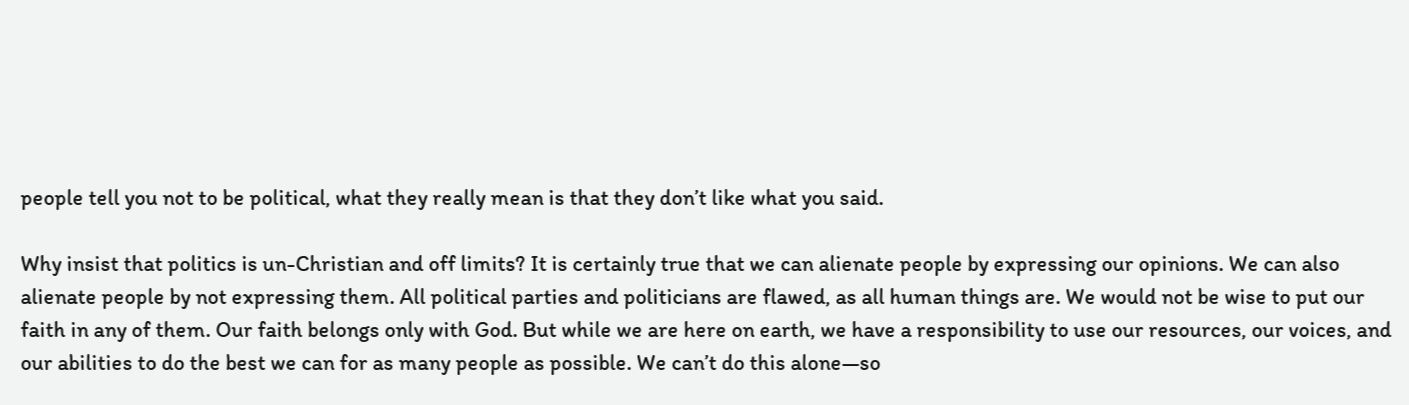people tell you not to be political, what they really mean is that they don’t like what you said.

Why insist that politics is un-Christian and off limits? It is certainly true that we can alienate people by expressing our opinions. We can also alienate people by not expressing them. All political parties and politicians are flawed, as all human things are. We would not be wise to put our faith in any of them. Our faith belongs only with God. But while we are here on earth, we have a responsibility to use our resources, our voices, and our abilities to do the best we can for as many people as possible. We can’t do this alone—so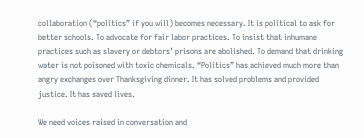collaboration (“politics” if you will) becomes necessary. It is political to ask for better schools. To advocate for fair labor practices. To insist that inhumane practices such as slavery or debtors’ prisons are abolished. To demand that drinking water is not poisoned with toxic chemicals. “Politics” has achieved much more than angry exchanges over Thanksgiving dinner. It has solved problems and provided justice. It has saved lives.

We need voices raised in conversation and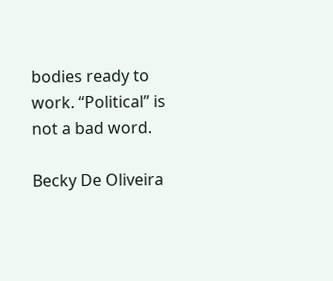bodies ready to work. “Political” is not a bad word.

Becky De Oliveira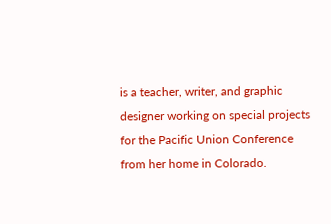is a teacher, writer, and graphic designer working on special projects for the Pacific Union Conference from her home in Colorado.